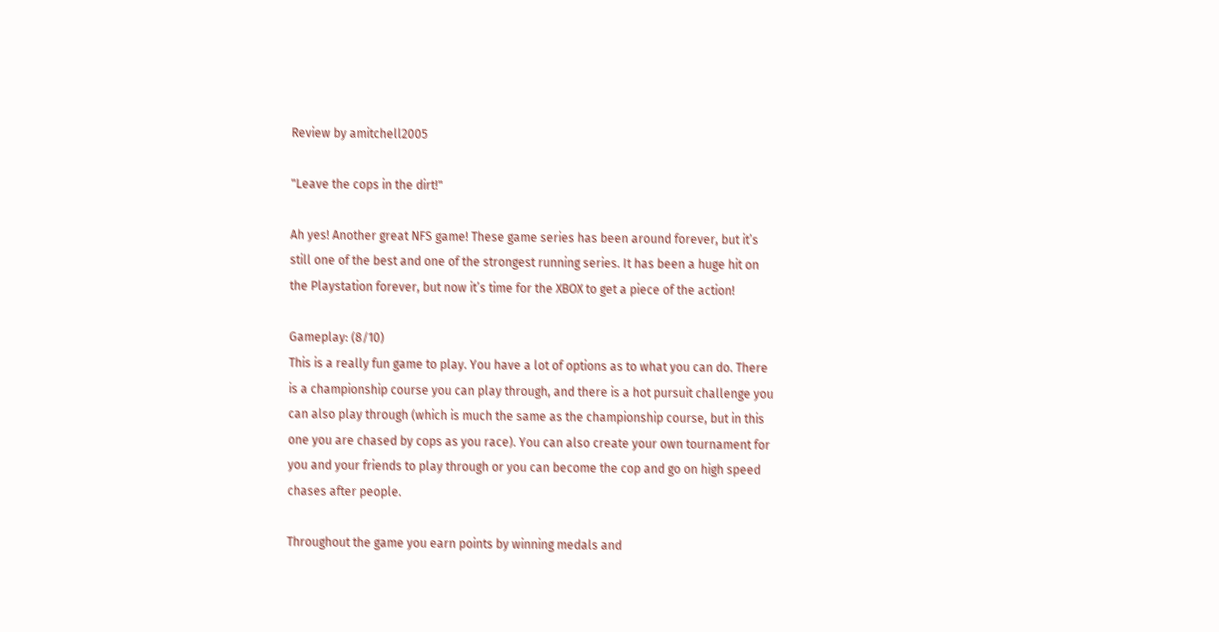Review by amitchell2005

"Leave the cops in the dirt!"

Ah yes! Another great NFS game! These game series has been around forever, but it’s still one of the best and one of the strongest running series. It has been a huge hit on the Playstation forever, but now it’s time for the XBOX to get a piece of the action!

Gameplay: (8/10)
This is a really fun game to play. You have a lot of options as to what you can do. There is a championship course you can play through, and there is a hot pursuit challenge you can also play through (which is much the same as the championship course, but in this one you are chased by cops as you race). You can also create your own tournament for you and your friends to play through or you can become the cop and go on high speed chases after people.

Throughout the game you earn points by winning medals and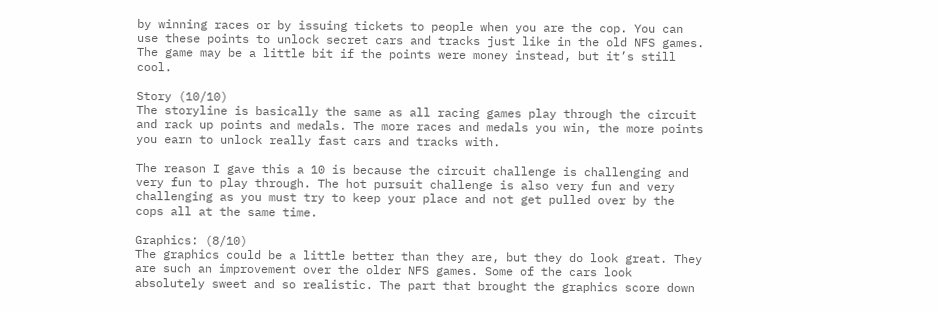by winning races or by issuing tickets to people when you are the cop. You can use these points to unlock secret cars and tracks just like in the old NFS games. The game may be a little bit if the points were money instead, but it’s still cool.

Story (10/10)
The storyline is basically the same as all racing games play through the circuit and rack up points and medals. The more races and medals you win, the more points you earn to unlock really fast cars and tracks with.

The reason I gave this a 10 is because the circuit challenge is challenging and very fun to play through. The hot pursuit challenge is also very fun and very challenging as you must try to keep your place and not get pulled over by the cops all at the same time.

Graphics: (8/10)
The graphics could be a little better than they are, but they do look great. They are such an improvement over the older NFS games. Some of the cars look absolutely sweet and so realistic. The part that brought the graphics score down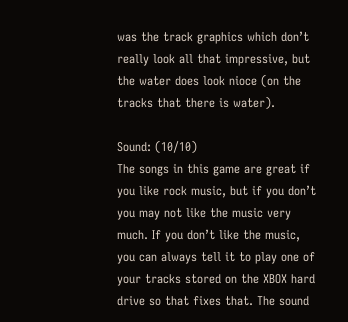was the track graphics which don’t really look all that impressive, but the water does look nioce (on the tracks that there is water).

Sound: (10/10)
The songs in this game are great if you like rock music, but if you don’t you may not like the music very much. If you don’t like the music, you can always tell it to play one of your tracks stored on the XBOX hard drive so that fixes that. The sound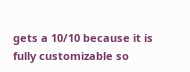gets a 10/10 because it is fully customizable so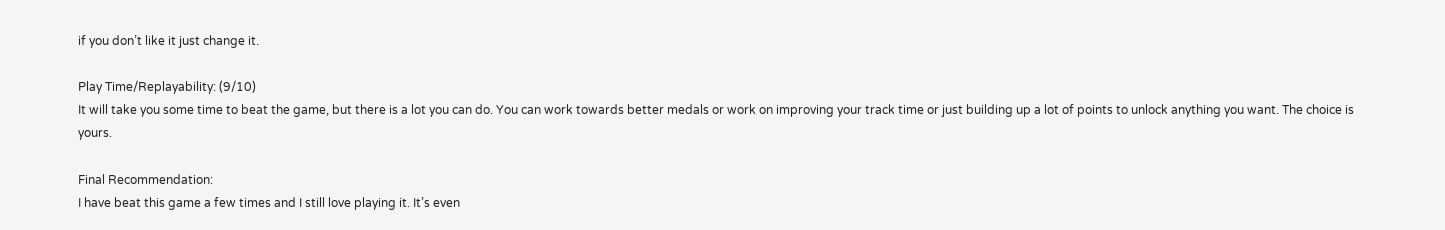if you don’t like it just change it.

Play Time/Replayability: (9/10)
It will take you some time to beat the game, but there is a lot you can do. You can work towards better medals or work on improving your track time or just building up a lot of points to unlock anything you want. The choice is yours.

Final Recommendation:
I have beat this game a few times and I still love playing it. It’s even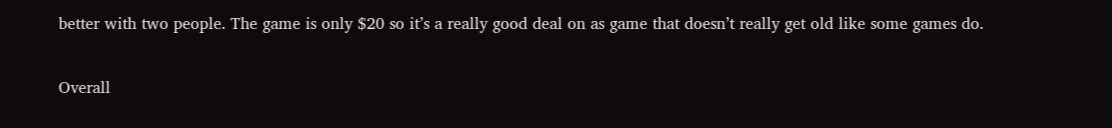better with two people. The game is only $20 so it’s a really good deal on as game that doesn’t really get old like some games do.

Overall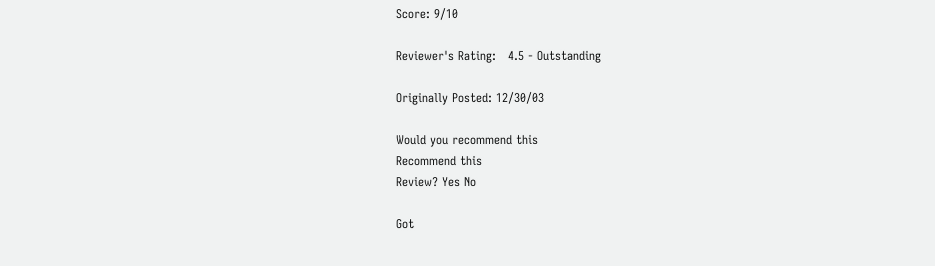Score: 9/10

Reviewer's Rating:   4.5 - Outstanding

Originally Posted: 12/30/03

Would you recommend this
Recommend this
Review? Yes No

Got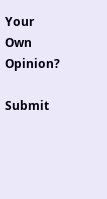Your Own Opinion?

Submit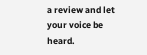a review and let your voice be heard.